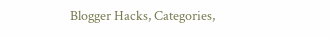Blogger Hacks, Categories,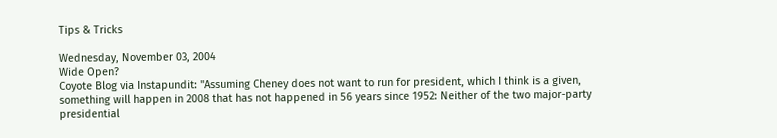Tips & Tricks

Wednesday, November 03, 2004
Wide Open?
Coyote Blog via Instapundit: "Assuming Cheney does not want to run for president, which I think is a given, something will happen in 2008 that has not happened in 56 years since 1952: Neither of the two major-party presidential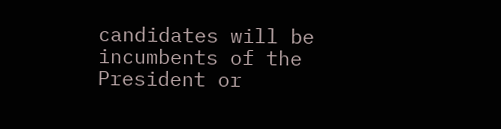candidates will be incumbents of the President or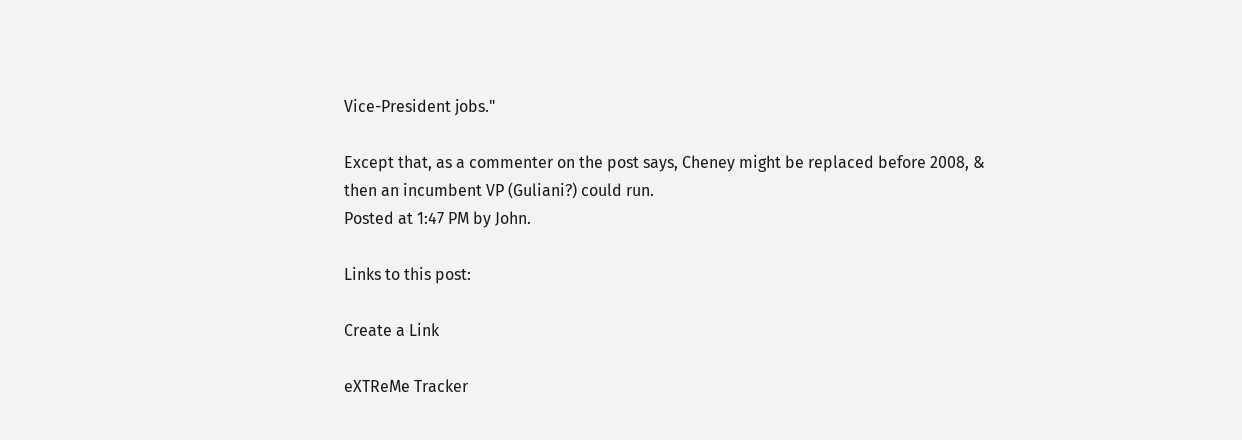Vice-President jobs."

Except that, as a commenter on the post says, Cheney might be replaced before 2008, & then an incumbent VP (Guliani?) could run.
Posted at 1:47 PM by John.

Links to this post:

Create a Link

eXTReMe Tracker